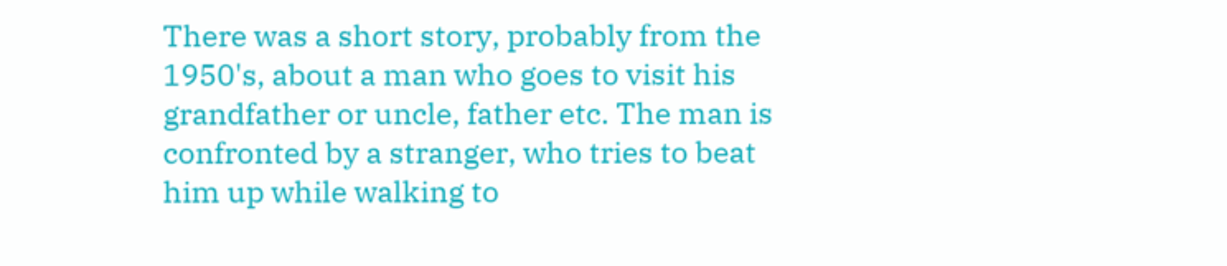There was a short story, probably from the 1950's, about a man who goes to visit his grandfather or uncle, father etc. The man is confronted by a stranger, who tries to beat him up while walking to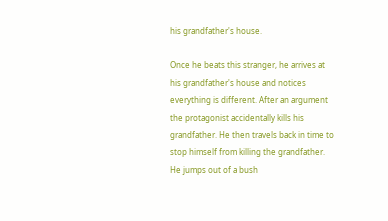his grandfather's house.

Once he beats this stranger, he arrives at his grandfather's house and notices everything is different. After an argument the protagonist accidentally kills his grandfather. He then travels back in time to stop himself from killing the grandfather. He jumps out of a bush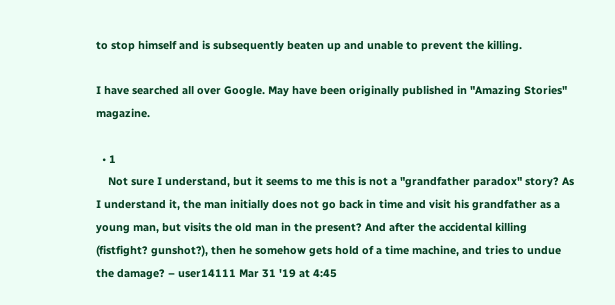to stop himself and is subsequently beaten up and unable to prevent the killing.

I have searched all over Google. May have been originally published in "Amazing Stories" magazine.

  • 1
    Not sure I understand, but it seems to me this is not a "grandfather paradox" story? As I understand it, the man initially does not go back in time and visit his grandfather as a young man, but visits the old man in the present? And after the accidental killing (fistfight? gunshot?), then he somehow gets hold of a time machine, and tries to undue the damage? – user14111 Mar 31 '19 at 4:45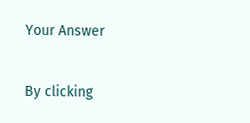Your Answer

By clicking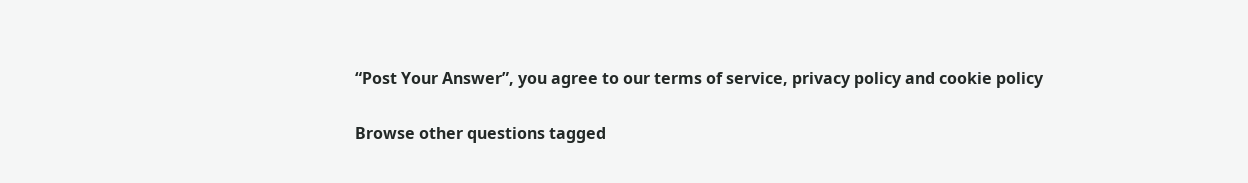“Post Your Answer”, you agree to our terms of service, privacy policy and cookie policy

Browse other questions tagged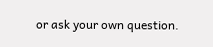or ask your own question.